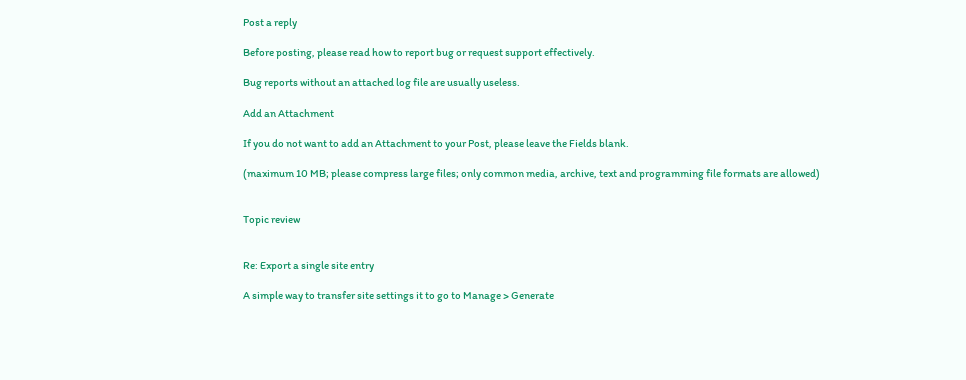Post a reply

Before posting, please read how to report bug or request support effectively.

Bug reports without an attached log file are usually useless.

Add an Attachment

If you do not want to add an Attachment to your Post, please leave the Fields blank.

(maximum 10 MB; please compress large files; only common media, archive, text and programming file formats are allowed)


Topic review


Re: Export a single site entry

A simple way to transfer site settings it to go to Manage > Generate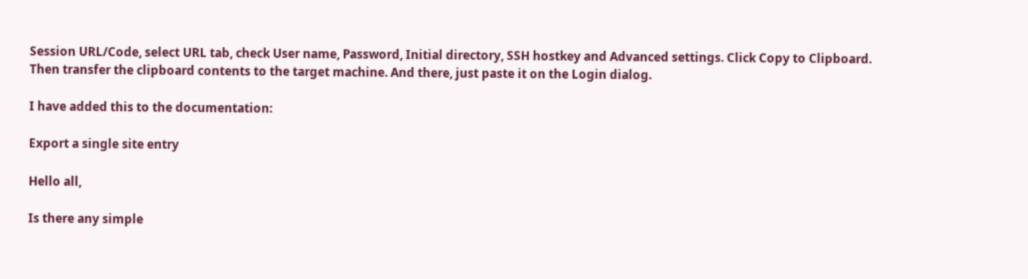Session URL/Code, select URL tab, check User name, Password, Initial directory, SSH hostkey and Advanced settings. Click Copy to Clipboard.
Then transfer the clipboard contents to the target machine. And there, just paste it on the Login dialog.

I have added this to the documentation:

Export a single site entry

Hello all,

Is there any simple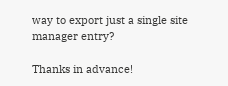way to export just a single site manager entry?

Thanks in advance!